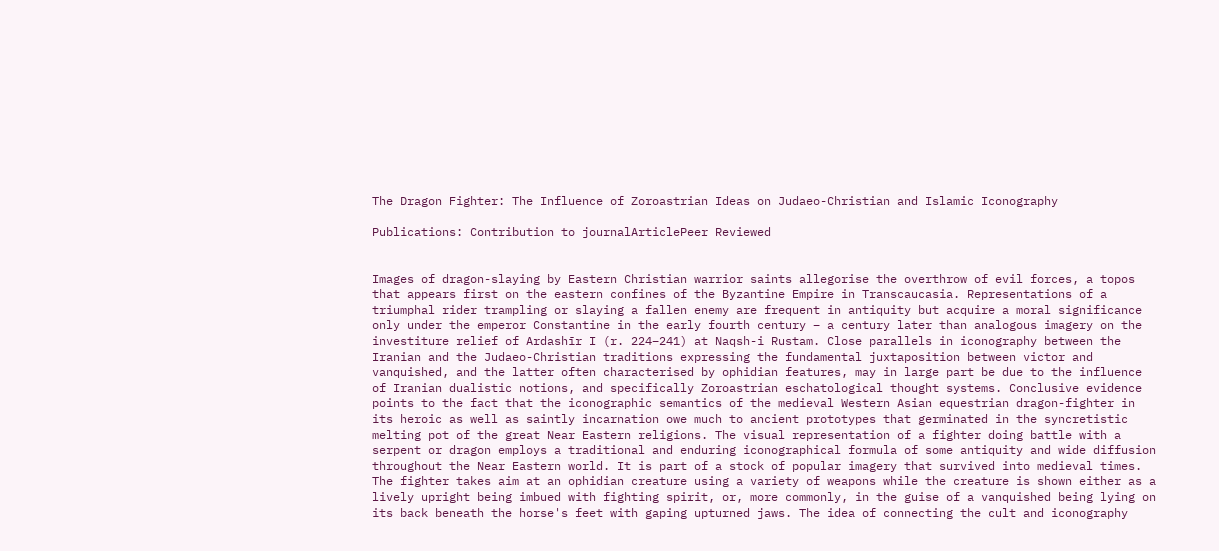The Dragon Fighter: The Influence of Zoroastrian Ideas on Judaeo-Christian and Islamic Iconography

Publications: Contribution to journalArticlePeer Reviewed


Images of dragon-slaying by Eastern Christian warrior saints allegorise the overthrow of evil forces, a topos that appears first on the eastern confines of the Byzantine Empire in Transcaucasia. Representations of a triumphal rider trampling or slaying a fallen enemy are frequent in antiquity but acquire a moral significance only under the emperor Constantine in the early fourth century – a century later than analogous imagery on the investiture relief of Ardashīr I (r. 224–241) at Naqsh-i Rustam. Close parallels in iconography between the Iranian and the Judaeo-Christian traditions expressing the fundamental juxtaposition between victor and vanquished, and the latter often characterised by ophidian features, may in large part be due to the influence of Iranian dualistic notions, and specifically Zoroastrian eschatological thought systems. Conclusive evidence points to the fact that the iconographic semantics of the medieval Western Asian equestrian dragon-fighter in its heroic as well as saintly incarnation owe much to ancient prototypes that germinated in the syncretistic melting pot of the great Near Eastern religions. The visual representation of a fighter doing battle with a serpent or dragon employs a traditional and enduring iconographical formula of some antiquity and wide diffusion throughout the Near Eastern world. It is part of a stock of popular imagery that survived into medieval times. The fighter takes aim at an ophidian creature using a variety of weapons while the creature is shown either as a lively upright being imbued with fighting spirit, or, more commonly, in the guise of a vanquished being lying on its back beneath the horse's feet with gaping upturned jaws. The idea of connecting the cult and iconography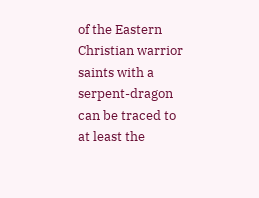of the Eastern Christian warrior saints with a serpent-dragon can be traced to at least the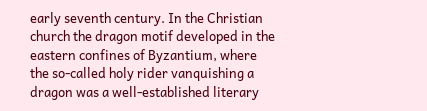early seventh century. In the Christian church the dragon motif developed in the eastern confines of Byzantium, where the so-called holy rider vanquishing a dragon was a well-established literary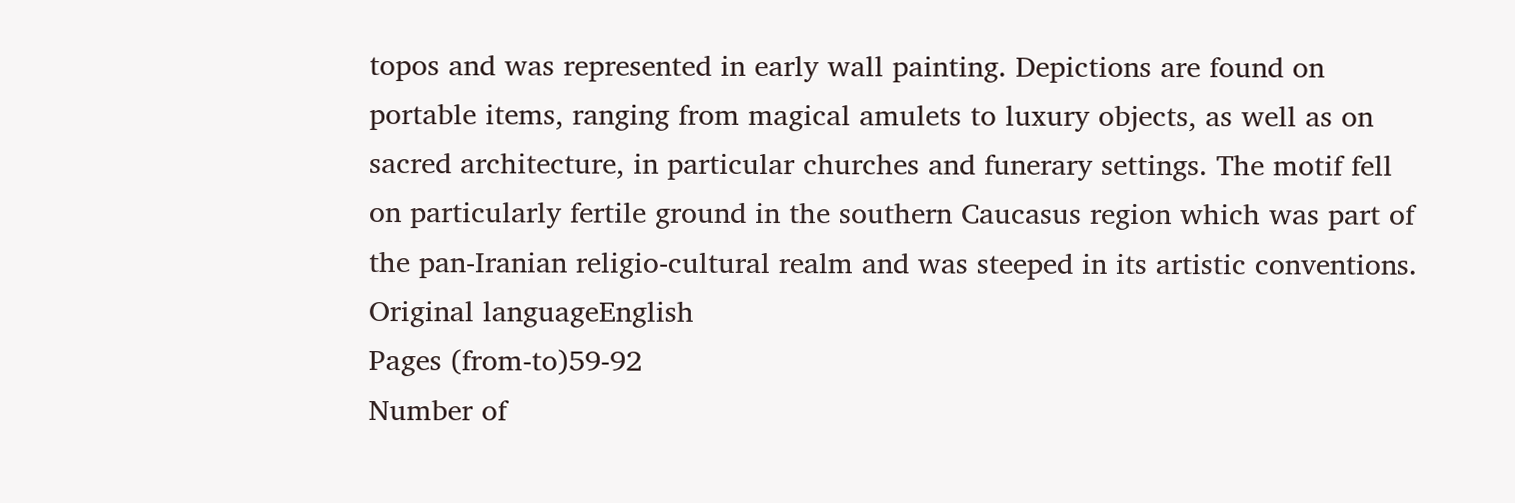topos and was represented in early wall painting. Depictions are found on portable items, ranging from magical amulets to luxury objects, as well as on sacred architecture, in particular churches and funerary settings. The motif fell on particularly fertile ground in the southern Caucasus region which was part of the pan-Iranian religio-cultural realm and was steeped in its artistic conventions.
Original languageEnglish
Pages (from-to)59-92
Number of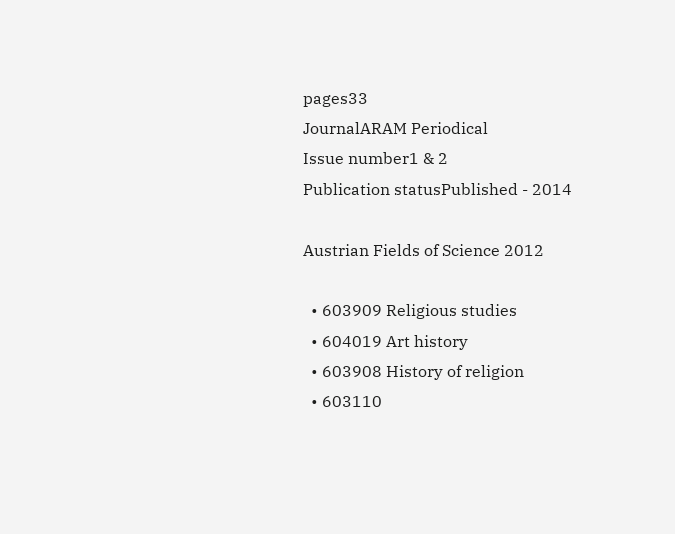pages33
JournalARAM Periodical
Issue number1 & 2
Publication statusPublished - 2014

Austrian Fields of Science 2012

  • 603909 Religious studies
  • 604019 Art history
  • 603908 History of religion
  • 603110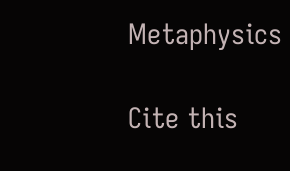Metaphysics

Cite this